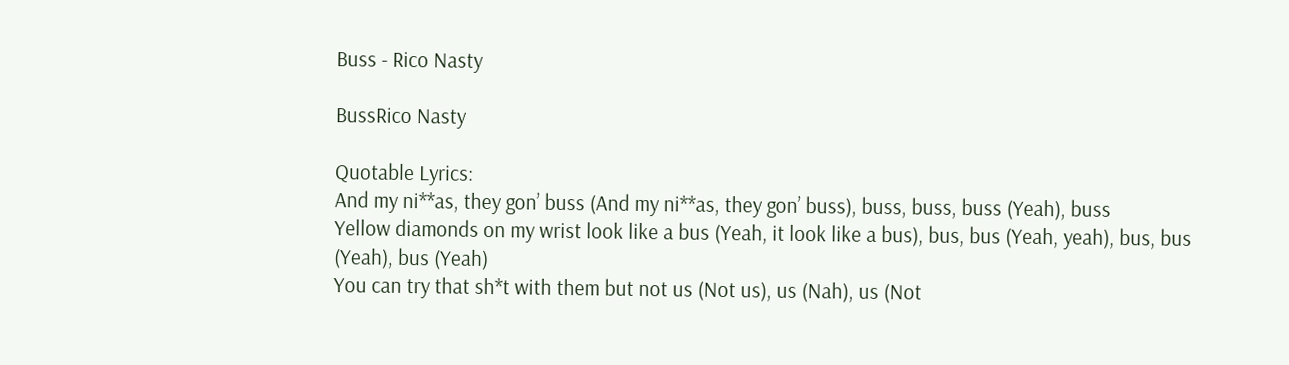Buss - Rico Nasty

BussRico Nasty

Quotable Lyrics:
And my ni**as, they gon’ buss (And my ni**as, they gon’ buss), buss, buss, buss (Yeah), buss
Yellow diamonds on my wrist look like a bus (Yeah, it look like a bus), bus, bus (Yeah, yeah), bus, bus (Yeah), bus (Yeah)
You can try that sh*t with them but not us (Not us), us (Nah), us (Not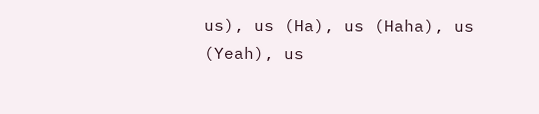us), us (Ha), us (Haha), us (Yeah), us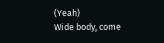(Yeah)
Wide body, come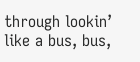through lookin’ like a bus, bus,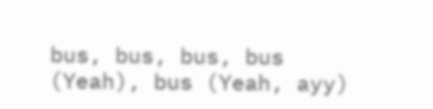bus, bus, bus, bus (Yeah), bus (Yeah, ayy)